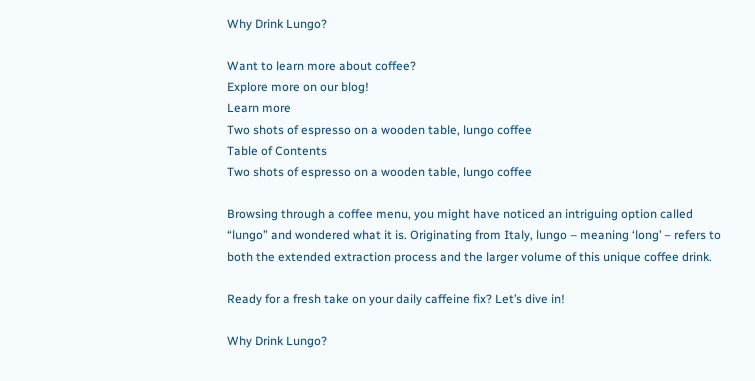Why Drink Lungo?

Want to learn more about coffee?
Explore more on our blog!
Learn more
Two shots of espresso on a wooden table, lungo coffee
Table of Contents
Two shots of espresso on a wooden table, lungo coffee

Browsing through a coffee menu, you might have noticed an intriguing option called “lungo” and wondered what it is. Originating from Italy, lungo – meaning ‘long’ – refers to both the extended extraction process and the larger volume of this unique coffee drink.

Ready for a fresh take on your daily caffeine fix? Let’s dive in!

Why Drink Lungo?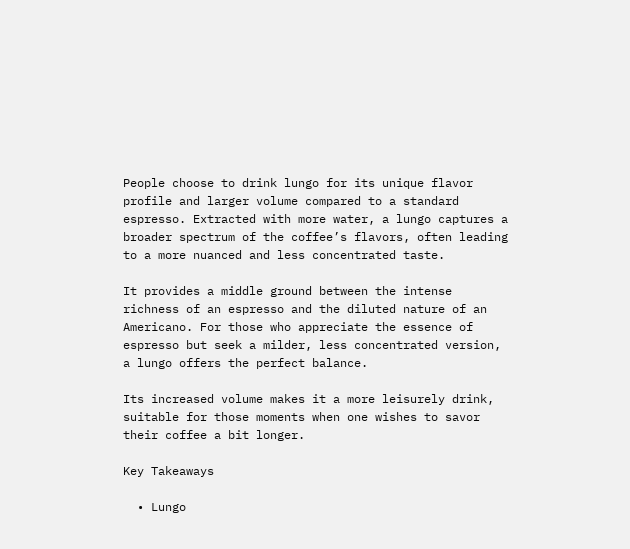People choose to drink lungo for its unique flavor profile and larger volume compared to a standard espresso. Extracted with more water, a lungo captures a broader spectrum of the coffee’s flavors, often leading to a more nuanced and less concentrated taste.

It provides a middle ground between the intense richness of an espresso and the diluted nature of an Americano. For those who appreciate the essence of espresso but seek a milder, less concentrated version, a lungo offers the perfect balance.

Its increased volume makes it a more leisurely drink, suitable for those moments when one wishes to savor their coffee a bit longer.

Key Takeaways

  • Lungo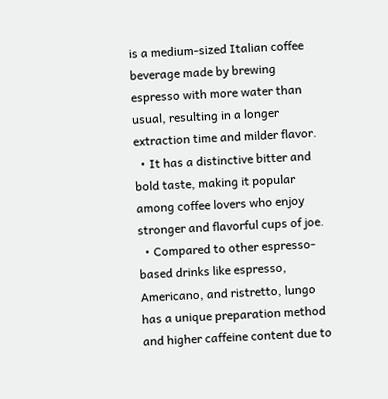is a medium-sized Italian coffee beverage made by brewing espresso with more water than usual, resulting in a longer extraction time and milder flavor.
  • It has a distinctive bitter and bold taste, making it popular among coffee lovers who enjoy stronger and flavorful cups of joe.
  • Compared to other espresso-based drinks like espresso, Americano, and ristretto, lungo has a unique preparation method and higher caffeine content due to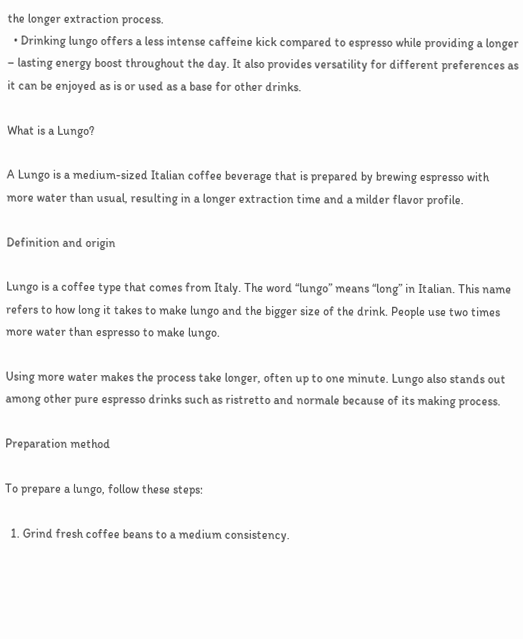the longer extraction process.
  • Drinking lungo offers a less intense caffeine kick compared to espresso while providing a longer – lasting energy boost throughout the day. It also provides versatility for different preferences as it can be enjoyed as is or used as a base for other drinks.

What is a Lungo?

A Lungo is a medium-sized Italian coffee beverage that is prepared by brewing espresso with more water than usual, resulting in a longer extraction time and a milder flavor profile.

Definition and origin

Lungo is a coffee type that comes from Italy. The word “lungo” means “long” in Italian. This name refers to how long it takes to make lungo and the bigger size of the drink. People use two times more water than espresso to make lungo.

Using more water makes the process take longer, often up to one minute. Lungo also stands out among other pure espresso drinks such as ristretto and normale because of its making process.

Preparation method

To prepare a lungo, follow these steps:

  1. Grind fresh coffee beans to a medium consistency.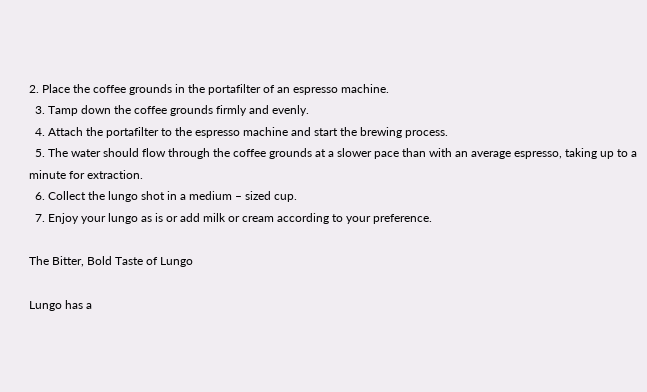2. Place the coffee grounds in the portafilter of an espresso machine.
  3. Tamp down the coffee grounds firmly and evenly.
  4. Attach the portafilter to the espresso machine and start the brewing process.
  5. The water should flow through the coffee grounds at a slower pace than with an average espresso, taking up to a minute for extraction.
  6. Collect the lungo shot in a medium – sized cup.
  7. Enjoy your lungo as is or add milk or cream according to your preference.

The Bitter, Bold Taste of Lungo

Lungo has a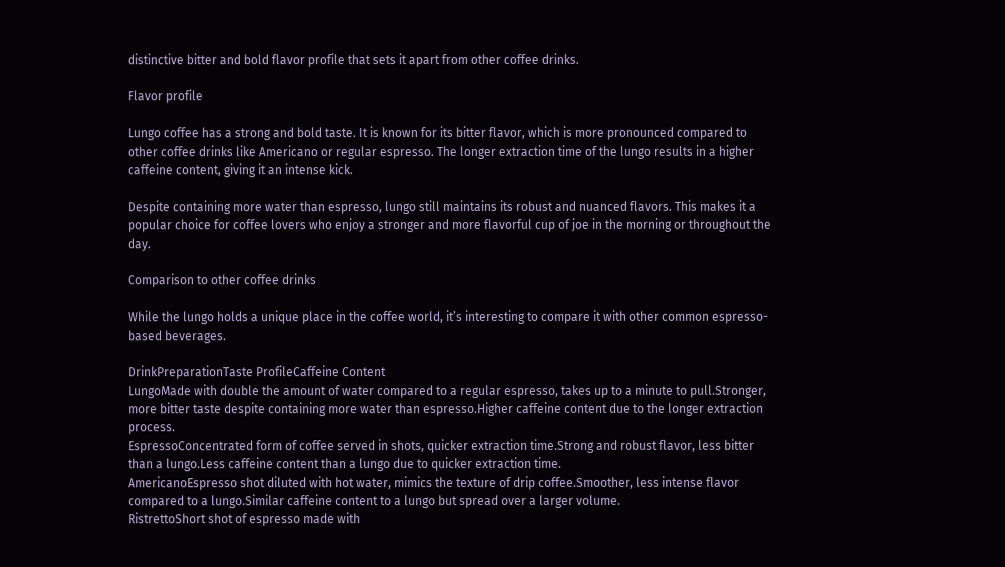distinctive bitter and bold flavor profile that sets it apart from other coffee drinks.

Flavor profile

Lungo coffee has a strong and bold taste. It is known for its bitter flavor, which is more pronounced compared to other coffee drinks like Americano or regular espresso. The longer extraction time of the lungo results in a higher caffeine content, giving it an intense kick.

Despite containing more water than espresso, lungo still maintains its robust and nuanced flavors. This makes it a popular choice for coffee lovers who enjoy a stronger and more flavorful cup of joe in the morning or throughout the day.

Comparison to other coffee drinks

While the lungo holds a unique place in the coffee world, it’s interesting to compare it with other common espresso-based beverages.

DrinkPreparationTaste ProfileCaffeine Content
LungoMade with double the amount of water compared to a regular espresso, takes up to a minute to pull.Stronger, more bitter taste despite containing more water than espresso.Higher caffeine content due to the longer extraction process.
EspressoConcentrated form of coffee served in shots, quicker extraction time.Strong and robust flavor, less bitter than a lungo.Less caffeine content than a lungo due to quicker extraction time.
AmericanoEspresso shot diluted with hot water, mimics the texture of drip coffee.Smoother, less intense flavor compared to a lungo.Similar caffeine content to a lungo but spread over a larger volume.
RistrettoShort shot of espresso made with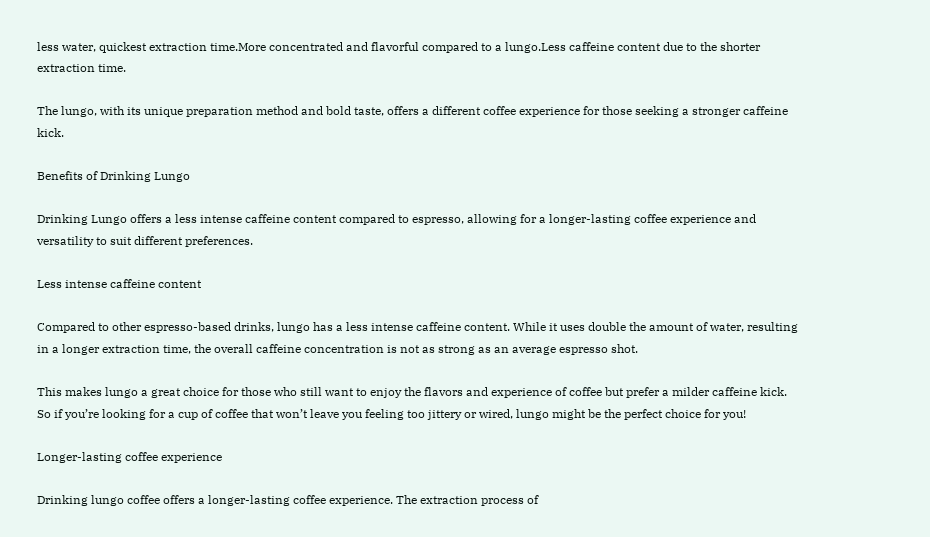less water, quickest extraction time.More concentrated and flavorful compared to a lungo.Less caffeine content due to the shorter extraction time.

The lungo, with its unique preparation method and bold taste, offers a different coffee experience for those seeking a stronger caffeine kick.

Benefits of Drinking Lungo

Drinking Lungo offers a less intense caffeine content compared to espresso, allowing for a longer-lasting coffee experience and versatility to suit different preferences.

Less intense caffeine content

Compared to other espresso-based drinks, lungo has a less intense caffeine content. While it uses double the amount of water, resulting in a longer extraction time, the overall caffeine concentration is not as strong as an average espresso shot.

This makes lungo a great choice for those who still want to enjoy the flavors and experience of coffee but prefer a milder caffeine kick. So if you’re looking for a cup of coffee that won’t leave you feeling too jittery or wired, lungo might be the perfect choice for you!

Longer-lasting coffee experience

Drinking lungo coffee offers a longer-lasting coffee experience. The extraction process of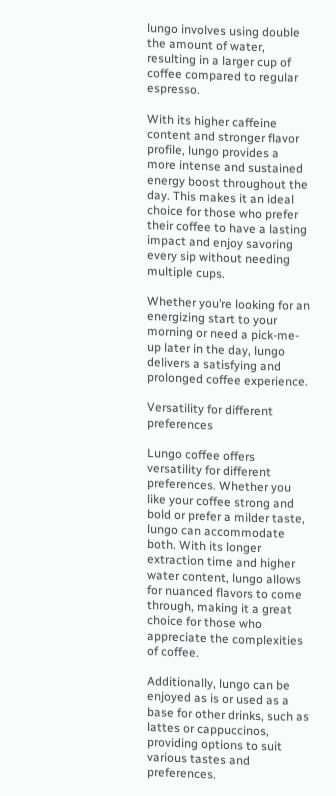lungo involves using double the amount of water, resulting in a larger cup of coffee compared to regular espresso.

With its higher caffeine content and stronger flavor profile, lungo provides a more intense and sustained energy boost throughout the day. This makes it an ideal choice for those who prefer their coffee to have a lasting impact and enjoy savoring every sip without needing multiple cups.

Whether you’re looking for an energizing start to your morning or need a pick-me-up later in the day, lungo delivers a satisfying and prolonged coffee experience.

Versatility for different preferences

Lungo coffee offers versatility for different preferences. Whether you like your coffee strong and bold or prefer a milder taste, lungo can accommodate both. With its longer extraction time and higher water content, lungo allows for nuanced flavors to come through, making it a great choice for those who appreciate the complexities of coffee.

Additionally, lungo can be enjoyed as is or used as a base for other drinks, such as lattes or cappuccinos, providing options to suit various tastes and preferences.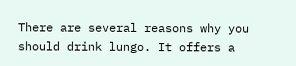There are several reasons why you should drink lungo. It offers a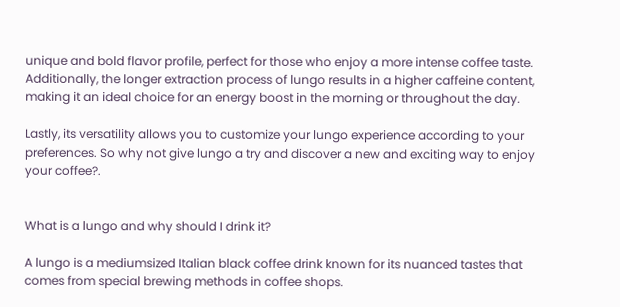unique and bold flavor profile, perfect for those who enjoy a more intense coffee taste. Additionally, the longer extraction process of lungo results in a higher caffeine content, making it an ideal choice for an energy boost in the morning or throughout the day.

Lastly, its versatility allows you to customize your lungo experience according to your preferences. So why not give lungo a try and discover a new and exciting way to enjoy your coffee?.


What is a lungo and why should I drink it?

A lungo is a mediumsized Italian black coffee drink known for its nuanced tastes that comes from special brewing methods in coffee shops.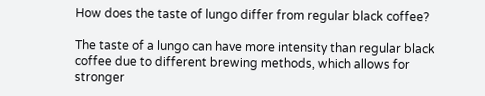How does the taste of lungo differ from regular black coffee?

The taste of a lungo can have more intensity than regular black coffee due to different brewing methods, which allows for stronger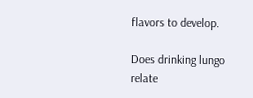flavors to develop.

Does drinking lungo relate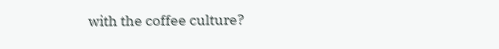with the coffee culture?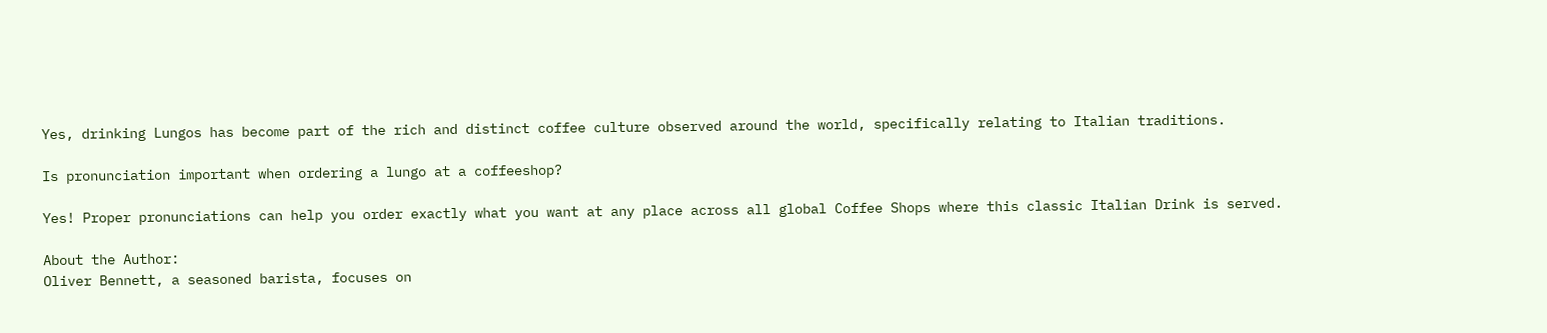Yes, drinking Lungos has become part of the rich and distinct coffee culture observed around the world, specifically relating to Italian traditions.

Is pronunciation important when ordering a lungo at a coffeeshop?

Yes! Proper pronunciations can help you order exactly what you want at any place across all global Coffee Shops where this classic Italian Drink is served.

About the Author:
Oliver Bennett, a seasoned barista, focuses on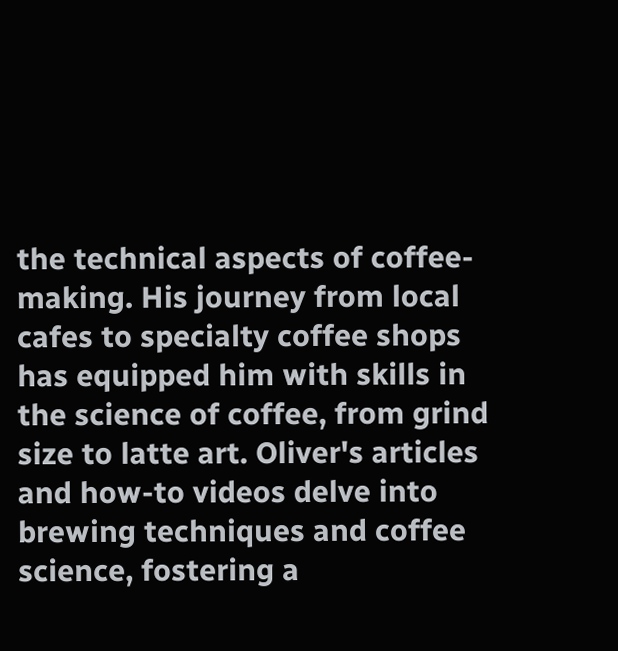the technical aspects of coffee-making. His journey from local cafes to specialty coffee shops has equipped him with skills in the science of coffee, from grind size to latte art. Oliver's articles and how-to videos delve into brewing techniques and coffee science, fostering a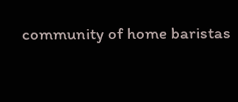community of home baristas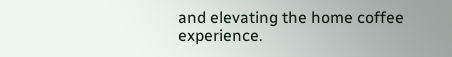and elevating the home coffee experience.